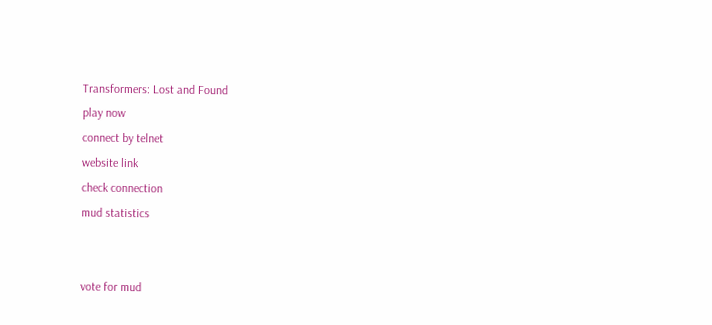Transformers: Lost and Found
play now
connect by telnet
website link
check connection
mud statistics


vote for mud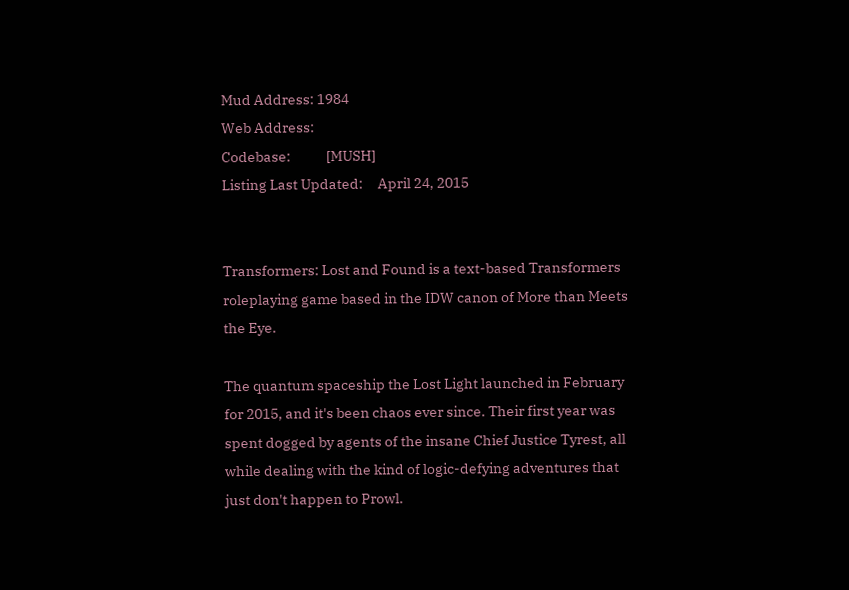Mud Address: 1984
Web Address:
Codebase:            [MUSH]
Listing Last Updated:     April 24, 2015


Transformers: Lost and Found is a text-based Transformers roleplaying game based in the IDW canon of More than Meets the Eye.

The quantum spaceship the Lost Light launched in February for 2015, and it's been chaos ever since. Their first year was spent dogged by agents of the insane Chief Justice Tyrest, all while dealing with the kind of logic-defying adventures that just don't happen to Prowl.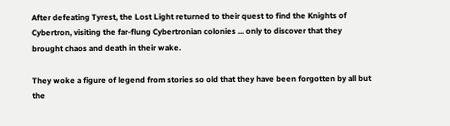After defeating Tyrest, the Lost Light returned to their quest to find the Knights of Cybertron, visiting the far-flung Cybertronian colonies ... only to discover that they brought chaos and death in their wake.

They woke a figure of legend from stories so old that they have been forgotten by all but the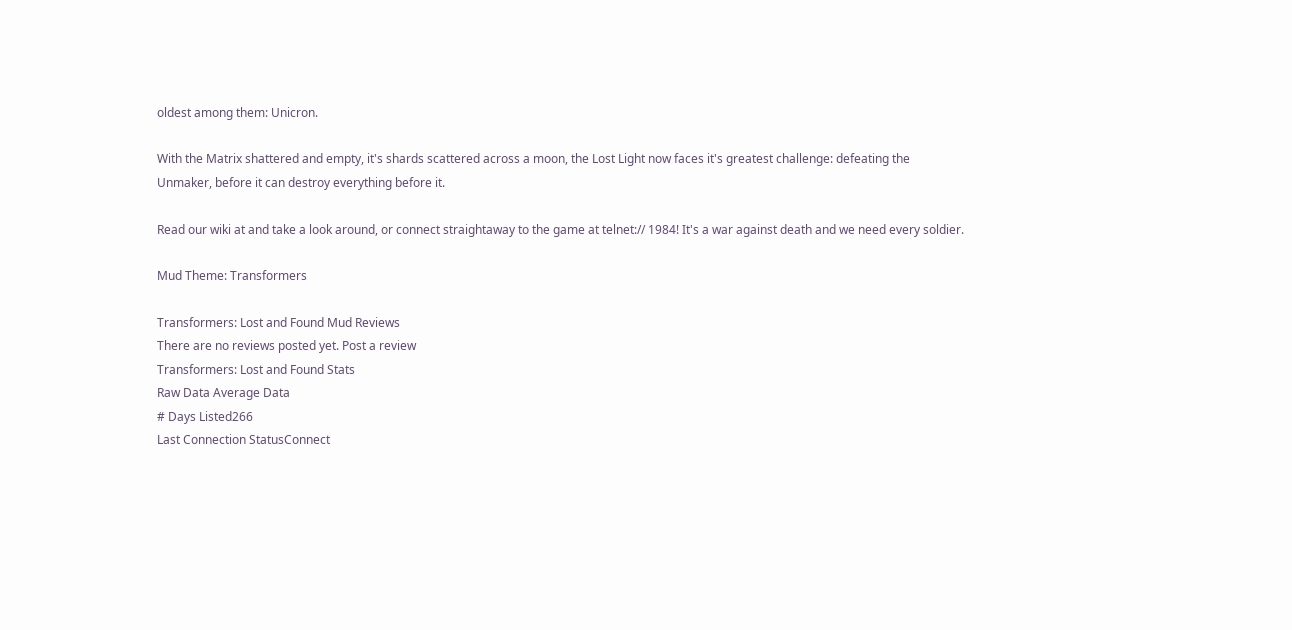oldest among them: Unicron.

With the Matrix shattered and empty, it's shards scattered across a moon, the Lost Light now faces it's greatest challenge: defeating the Unmaker, before it can destroy everything before it.

Read our wiki at and take a look around, or connect straightaway to the game at telnet:// 1984! It's a war against death and we need every soldier.

Mud Theme: Transformers

Transformers: Lost and Found Mud Reviews
There are no reviews posted yet. Post a review
Transformers: Lost and Found Stats
Raw Data Average Data
# Days Listed266
Last Connection StatusConnect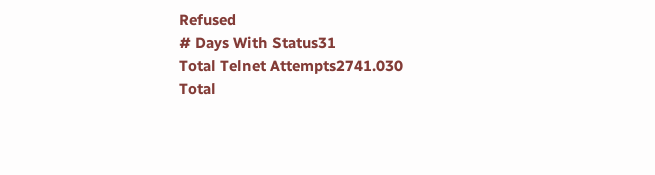Refused
# Days With Status31
Total Telnet Attempts2741.030
Total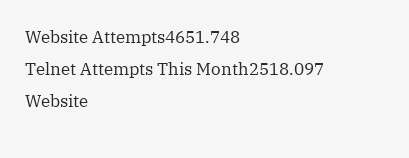Website Attempts4651.748
Telnet Attempts This Month2518.097
Website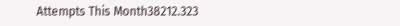Attempts This Month38212.323